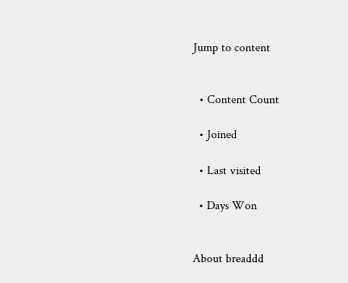Jump to content


  • Content Count

  • Joined

  • Last visited

  • Days Won


About breaddd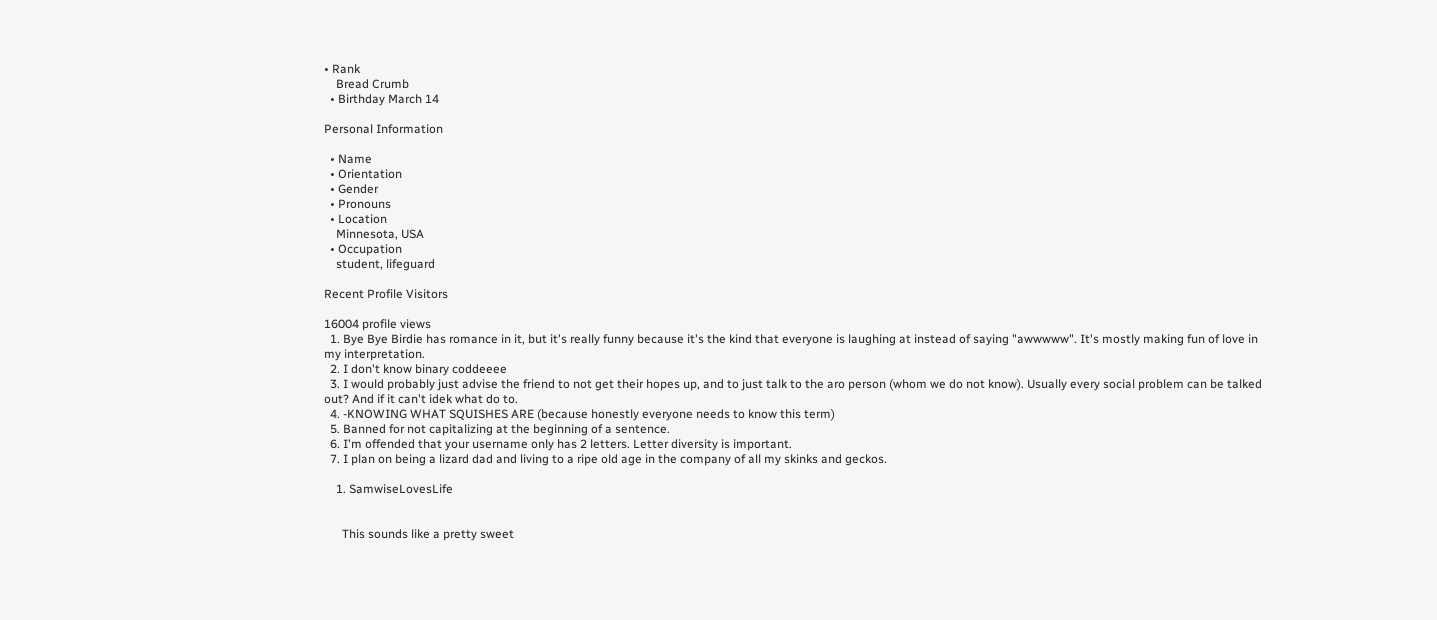• Rank
    Bread Crumb
  • Birthday March 14

Personal Information

  • Name
  • Orientation
  • Gender
  • Pronouns
  • Location
    Minnesota, USA
  • Occupation
    student, lifeguard

Recent Profile Visitors

16004 profile views
  1. Bye Bye Birdie has romance in it, but it's really funny because it's the kind that everyone is laughing at instead of saying "awwwww". It's mostly making fun of love in my interpretation.
  2. I don't know binary coddeeee
  3. I would probably just advise the friend to not get their hopes up, and to just talk to the aro person (whom we do not know). Usually every social problem can be talked out? And if it can't idek what do to.
  4. -KNOWING WHAT SQUISHES ARE (because honestly everyone needs to know this term)
  5. Banned for not capitalizing at the beginning of a sentence.
  6. I'm offended that your username only has 2 letters. Letter diversity is important.
  7. I plan on being a lizard dad and living to a ripe old age in the company of all my skinks and geckos.

    1. SamwiseLovesLife


      This sounds like a pretty sweet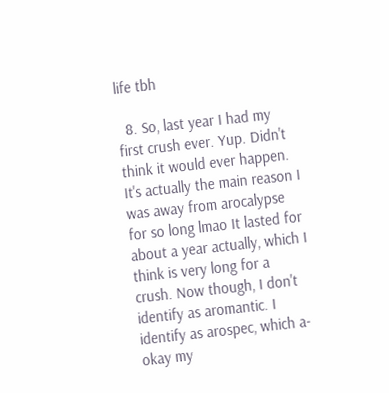life tbh

  8. So, last year I had my first crush ever. Yup. Didn't think it would ever happen. It's actually the main reason I was away from arocalypse for so long lmao It lasted for about a year actually, which I think is very long for a crush. Now though, I don't identify as aromantic. I identify as arospec, which a-okay my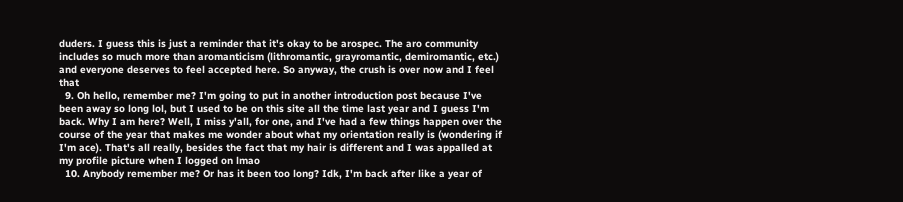duders. I guess this is just a reminder that it's okay to be arospec. The aro community includes so much more than aromanticism (lithromantic, grayromantic, demiromantic, etc.) and everyone deserves to feel accepted here. So anyway, the crush is over now and I feel that
  9. Oh hello, remember me? I'm going to put in another introduction post because I've been away so long lol, but I used to be on this site all the time last year and I guess I'm back. Why I am here? Well, I miss y'all, for one, and I've had a few things happen over the course of the year that makes me wonder about what my orientation really is (wondering if I'm ace). That's all really, besides the fact that my hair is different and I was appalled at my profile picture when I logged on lmao
  10. Anybody remember me? Or has it been too long? Idk, I'm back after like a year of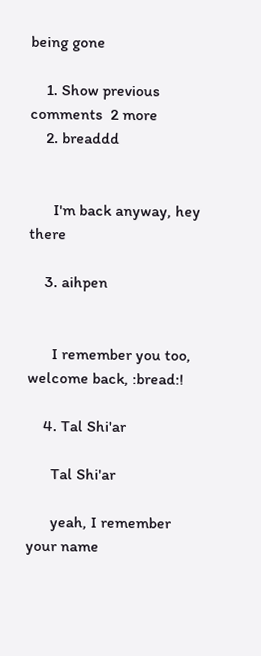being gone

    1. Show previous comments  2 more
    2. breaddd


      I'm back anyway, hey there

    3. aihpen


      I remember you too, welcome back, :bread:!

    4. Tal Shi'ar

      Tal Shi'ar

      yeah, I remember your name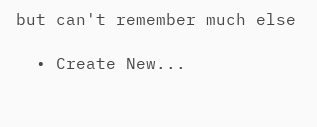but can't remember much else

  • Create New...